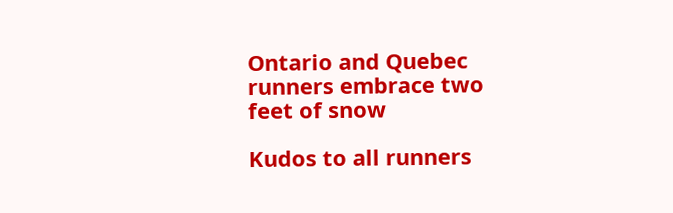Ontario and Quebec runners embrace two feet of snow

Kudos to all runners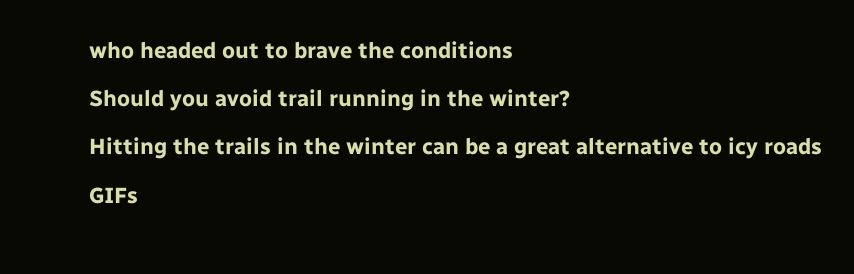who headed out to brave the conditions

Should you avoid trail running in the winter?

Hitting the trails in the winter can be a great alternative to icy roads

GIFs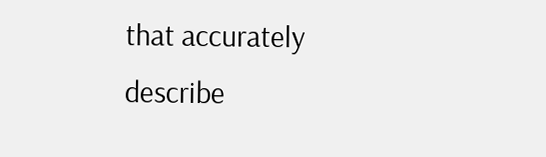that accurately describe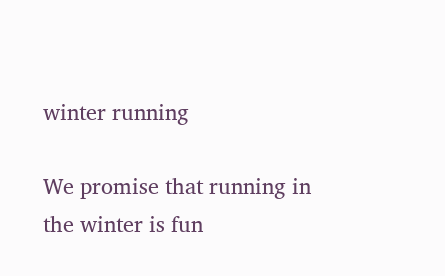winter running

We promise that running in the winter is fun